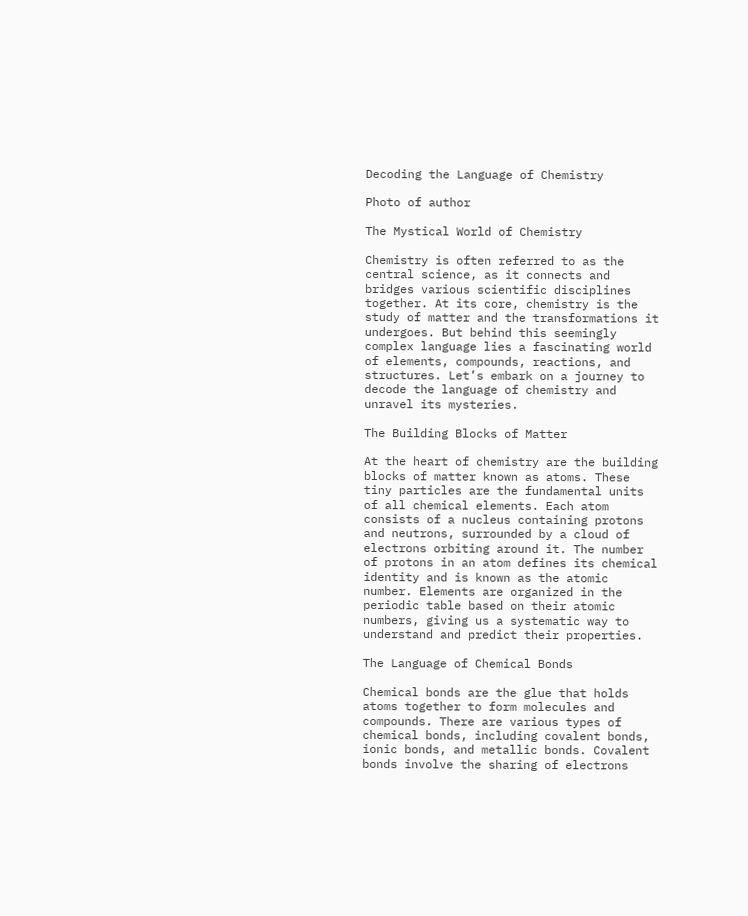Decoding the Language of Chemistry

Photo of author

The Mystical World of Chemistry

Chemistry is often referred to as the central science, as it connects and bridges various scientific disciplines together. At its core, chemistry is the study of matter and the transformations it undergoes. But behind this seemingly complex language lies a fascinating world of elements, compounds, reactions, and structures. Let’s embark on a journey to decode the language of chemistry and unravel its mysteries.

The Building Blocks of Matter

At the heart of chemistry are the building blocks of matter known as atoms. These tiny particles are the fundamental units of all chemical elements. Each atom consists of a nucleus containing protons and neutrons, surrounded by a cloud of electrons orbiting around it. The number of protons in an atom defines its chemical identity and is known as the atomic number. Elements are organized in the periodic table based on their atomic numbers, giving us a systematic way to understand and predict their properties.

The Language of Chemical Bonds

Chemical bonds are the glue that holds atoms together to form molecules and compounds. There are various types of chemical bonds, including covalent bonds, ionic bonds, and metallic bonds. Covalent bonds involve the sharing of electrons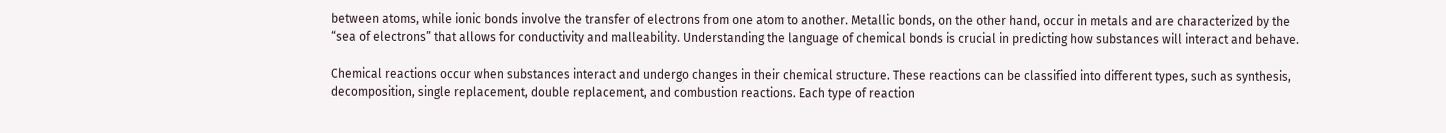between atoms, while ionic bonds involve the transfer of electrons from one atom to another. Metallic bonds, on the other hand, occur in metals and are characterized by the “sea of electrons” that allows for conductivity and malleability. Understanding the language of chemical bonds is crucial in predicting how substances will interact and behave.

Chemical reactions occur when substances interact and undergo changes in their chemical structure. These reactions can be classified into different types, such as synthesis, decomposition, single replacement, double replacement, and combustion reactions. Each type of reaction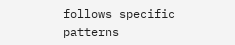follows specific patterns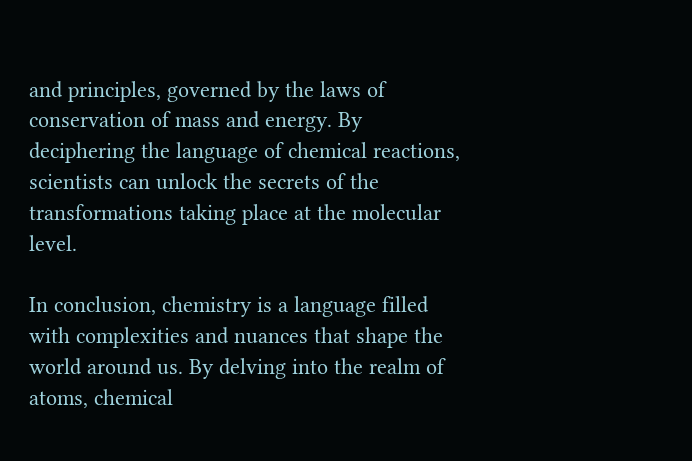and principles, governed by the laws of conservation of mass and energy. By deciphering the language of chemical reactions, scientists can unlock the secrets of the transformations taking place at the molecular level.

In conclusion, chemistry is a language filled with complexities and nuances that shape the world around us. By delving into the realm of atoms, chemical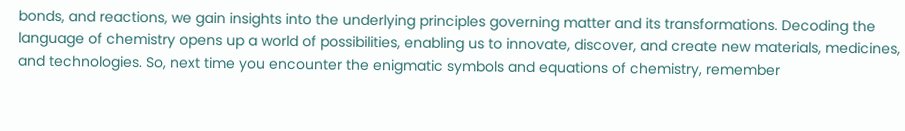bonds, and reactions, we gain insights into the underlying principles governing matter and its transformations. Decoding the language of chemistry opens up a world of possibilities, enabling us to innovate, discover, and create new materials, medicines, and technologies. So, next time you encounter the enigmatic symbols and equations of chemistry, remember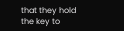that they hold the key to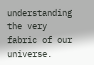understanding the very fabric of our universe.